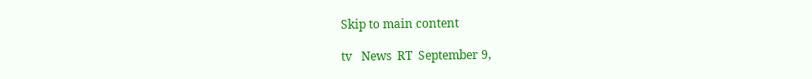Skip to main content

tv   News  RT  September 9,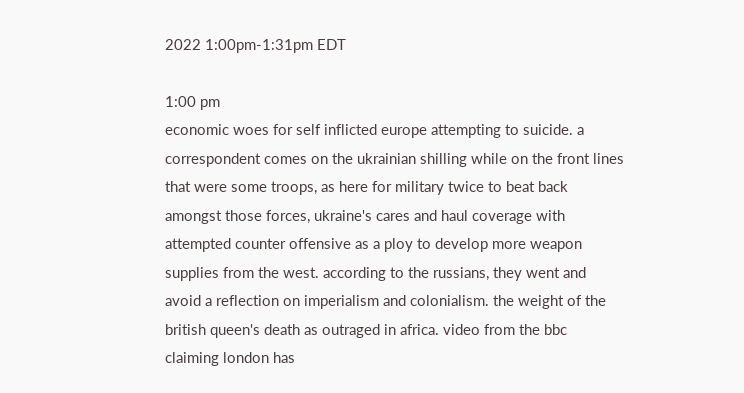2022 1:00pm-1:31pm EDT

1:00 pm
economic woes for self inflicted europe attempting to suicide. a correspondent comes on the ukrainian shilling while on the front lines that were some troops, as here for military twice to beat back amongst those forces, ukraine's cares and haul coverage with attempted counter offensive as a ploy to develop more weapon supplies from the west. according to the russians, they went and avoid a reflection on imperialism and colonialism. the weight of the british queen's death as outraged in africa. video from the bbc claiming london has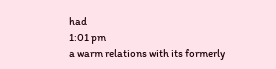had
1:01 pm
a warm relations with its formerly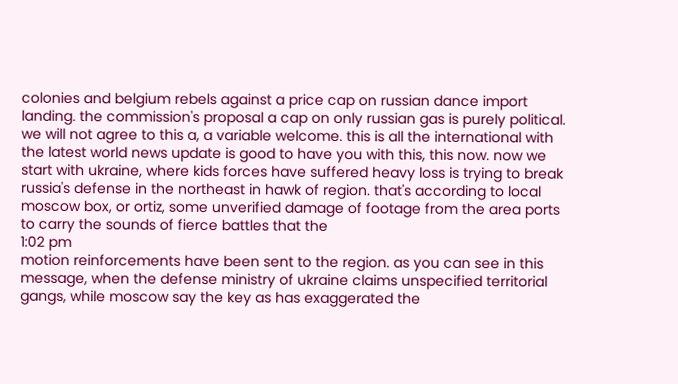colonies and belgium rebels against a price cap on russian dance import landing. the commission's proposal a cap on only russian gas is purely political. we will not agree to this a, a variable welcome. this is all the international with the latest world news update is good to have you with this, this now. now we start with ukraine, where kids forces have suffered heavy loss is trying to break russia's defense in the northeast in hawk of region. that's according to local moscow box, or ortiz, some unverified damage of footage from the area ports to carry the sounds of fierce battles that the
1:02 pm
motion reinforcements have been sent to the region. as you can see in this message, when the defense ministry of ukraine claims unspecified territorial gangs, while moscow say the key as has exaggerated the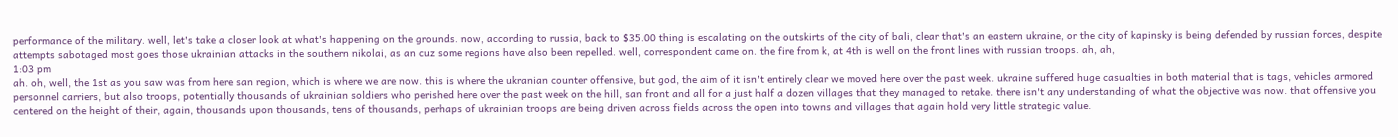performance of the military. well, let's take a closer look at what's happening on the grounds. now, according to russia, back to $35.00 thing is escalating on the outskirts of the city of bali, clear that's an eastern ukraine, or the city of kapinsky is being defended by russian forces, despite attempts sabotaged most goes those ukrainian attacks in the southern nikolai, as an cuz some regions have also been repelled. well, correspondent came on. the fire from k, at 4th is well on the front lines with russian troops. ah, ah,
1:03 pm
ah. oh, well, the 1st as you saw was from here san region, which is where we are now. this is where the ukranian counter offensive, but god, the aim of it isn't entirely clear we moved here over the past week. ukraine suffered huge casualties in both material that is tags, vehicles armored personnel carriers, but also troops, potentially thousands of ukrainian soldiers who perished here over the past week on the hill, san front and all for a just half a dozen villages that they managed to retake. there isn't any understanding of what the objective was now. that offensive you centered on the height of their, again, thousands upon thousands, tens of thousands, perhaps of ukrainian troops are being driven across fields across the open into towns and villages that again hold very little strategic value.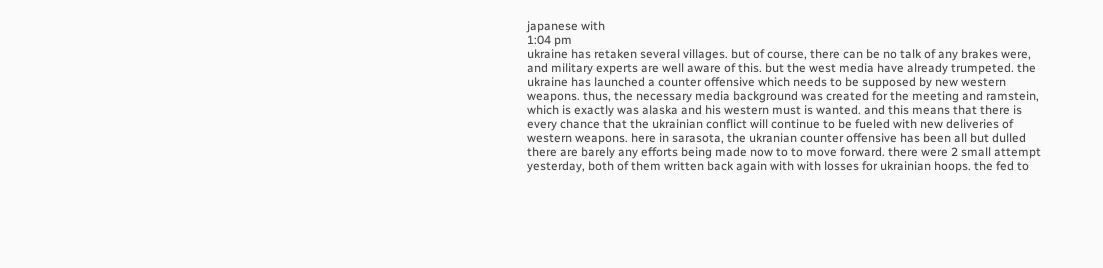japanese with
1:04 pm
ukraine has retaken several villages. but of course, there can be no talk of any brakes were, and military experts are well aware of this. but the west media have already trumpeted. the ukraine has launched a counter offensive which needs to be supposed by new western weapons. thus, the necessary media background was created for the meeting and ramstein, which is exactly was alaska and his western must is wanted. and this means that there is every chance that the ukrainian conflict will continue to be fueled with new deliveries of western weapons. here in sarasota, the ukranian counter offensive has been all but dulled there are barely any efforts being made now to to move forward. there were 2 small attempt yesterday, both of them written back again with with losses for ukrainian hoops. the fed to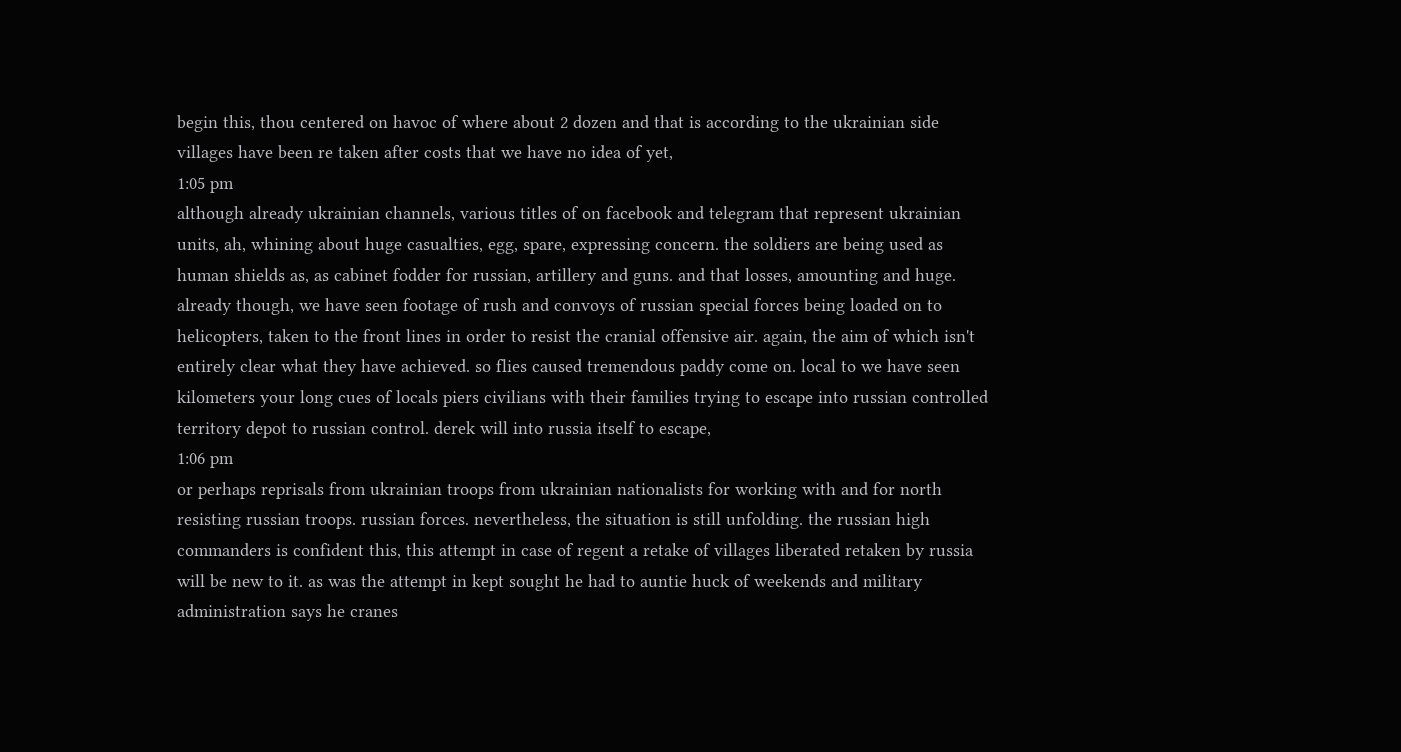begin this, thou centered on havoc of where about 2 dozen and that is according to the ukrainian side villages have been re taken after costs that we have no idea of yet,
1:05 pm
although already ukrainian channels, various titles of on facebook and telegram that represent ukrainian units, ah, whining about huge casualties, egg, spare, expressing concern. the soldiers are being used as human shields as, as cabinet fodder for russian, artillery and guns. and that losses, amounting and huge. already though, we have seen footage of rush and convoys of russian special forces being loaded on to helicopters, taken to the front lines in order to resist the cranial offensive air. again, the aim of which isn't entirely clear what they have achieved. so flies caused tremendous paddy come on. local to we have seen kilometers your long cues of locals piers civilians with their families trying to escape into russian controlled territory depot to russian control. derek will into russia itself to escape,
1:06 pm
or perhaps reprisals from ukrainian troops from ukrainian nationalists for working with and for north resisting russian troops. russian forces. nevertheless, the situation is still unfolding. the russian high commanders is confident this, this attempt in case of regent a retake of villages liberated retaken by russia will be new to it. as was the attempt in kept sought he had to auntie huck of weekends and military administration says he cranes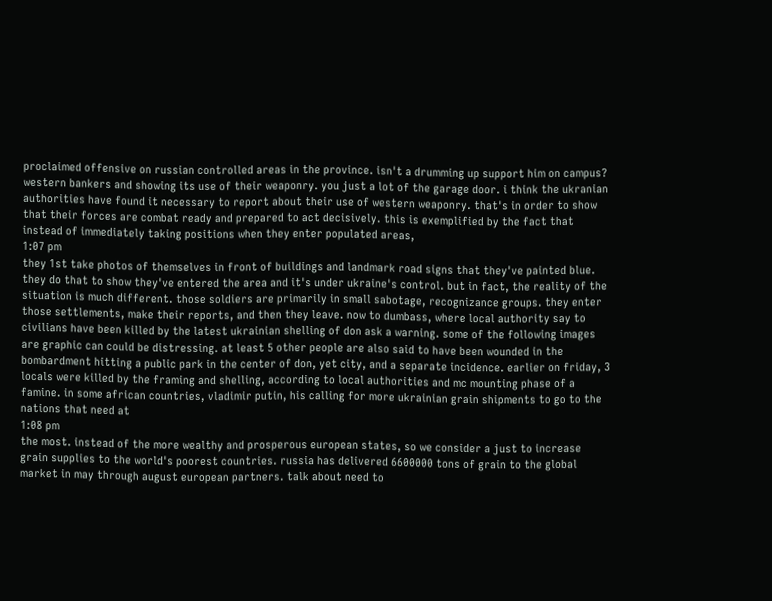proclaimed offensive on russian controlled areas in the province. isn't a drumming up support him on campus? western bankers and showing its use of their weaponry. you just a lot of the garage door. i think the ukranian authorities have found it necessary to report about their use of western weaponry. that's in order to show that their forces are combat ready and prepared to act decisively. this is exemplified by the fact that instead of immediately taking positions when they enter populated areas,
1:07 pm
they 1st take photos of themselves in front of buildings and landmark road signs that they've painted blue. they do that to show they've entered the area and it's under ukraine's control. but in fact, the reality of the situation is much different. those soldiers are primarily in small sabotage, recognizance groups. they enter those settlements, make their reports, and then they leave. now to dumbass, where local authority say to civilians have been killed by the latest ukrainian shelling of don ask a warning. some of the following images are graphic can could be distressing. at least 5 other people are also said to have been wounded in the bombardment hitting a public park in the center of don, yet city, and a separate incidence. earlier on friday, 3 locals were killed by the framing and shelling, according to local authorities and mc mounting phase of a famine. in some african countries, vladimir putin, his calling for more ukrainian grain shipments to go to the nations that need at
1:08 pm
the most. instead of the more wealthy and prosperous european states, so we consider a just to increase grain supplies to the world's poorest countries. russia has delivered 6600000 tons of grain to the global market in may through august european partners. talk about need to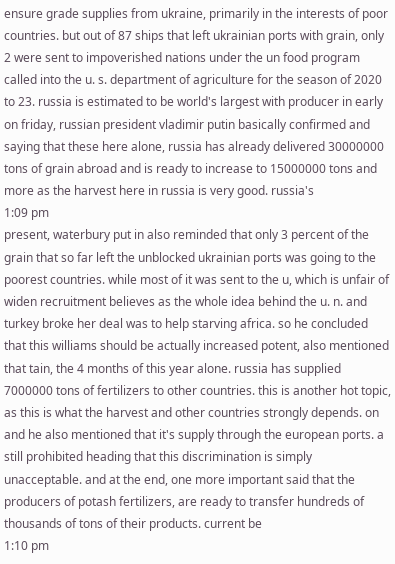ensure grade supplies from ukraine, primarily in the interests of poor countries. but out of 87 ships that left ukrainian ports with grain, only 2 were sent to impoverished nations under the un food program called into the u. s. department of agriculture for the season of 2020 to 23. russia is estimated to be world's largest with producer in early on friday, russian president vladimir putin basically confirmed and saying that these here alone, russia has already delivered 30000000 tons of grain abroad and is ready to increase to 15000000 tons and more as the harvest here in russia is very good. russia's
1:09 pm
present, waterbury put in also reminded that only 3 percent of the grain that so far left the unblocked ukrainian ports was going to the poorest countries. while most of it was sent to the u, which is unfair of widen recruitment believes as the whole idea behind the u. n. and turkey broke her deal was to help starving africa. so he concluded that this williams should be actually increased potent, also mentioned that tain, the 4 months of this year alone. russia has supplied 7000000 tons of fertilizers to other countries. this is another hot topic, as this is what the harvest and other countries strongly depends. on and he also mentioned that it's supply through the european ports. a still prohibited heading that this discrimination is simply unacceptable. and at the end, one more important said that the producers of potash fertilizers, are ready to transfer hundreds of thousands of tons of their products. current be
1:10 pm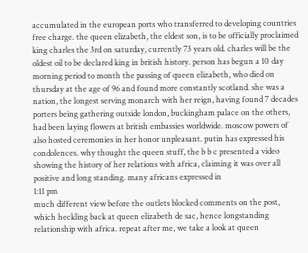accumulated in the european ports who transferred to developing countries free charge. the queen elizabeth, the eldest son, is to be officially proclaimed king charles the 3rd on saturday, currently 73 years old. charles will be the oldest oil to be declared king in british history. person has begun a 10 day morning period to month the passing of queen elizabeth, who died on thursday at the age of 96 and found more constantly scotland. she was a nation, the longest serving monarch with her reign, having found 7 decades porters being gathering outside london, buckingham palace on the others, had been laying flowers at british embassies worldwide. moscow powers of also hosted ceremonies in her honor unpleasant. putin has expressed his condolences. why thought the queen stuff, the b b c presented a video showing the history of her relations with africa, claiming it was over all positive and long standing. many africans expressed in
1:11 pm
much different view before the outlets blocked comments on the post, which heckling back at queen elizabeth de sac, hence longstanding relationship with africa. repeat after me, we take a look at queen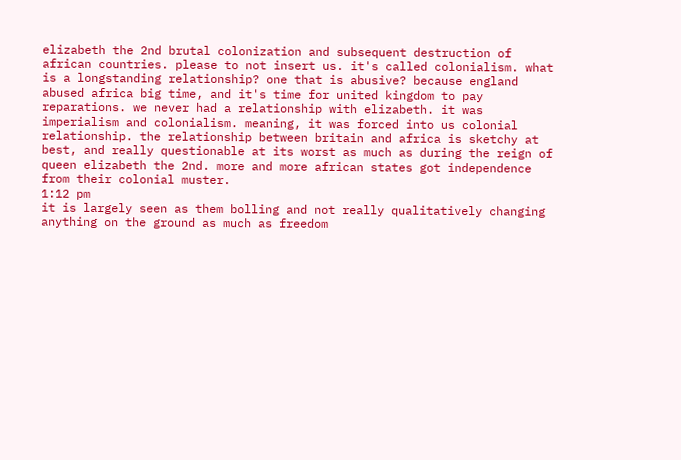elizabeth the 2nd brutal colonization and subsequent destruction of african countries. please to not insert us. it's called colonialism. what is a longstanding relationship? one that is abusive? because england abused africa big time, and it's time for united kingdom to pay reparations. we never had a relationship with elizabeth. it was imperialism and colonialism. meaning, it was forced into us colonial relationship. the relationship between britain and africa is sketchy at best, and really questionable at its worst as much as during the reign of queen elizabeth the 2nd. more and more african states got independence from their colonial muster.
1:12 pm
it is largely seen as them bolling and not really qualitatively changing anything on the ground as much as freedom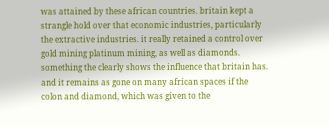was attained by these african countries. britain kept a strangle hold over that economic industries, particularly the extractive industries. it really retained a control over gold mining platinum mining, as well as diamonds. something the clearly shows the influence that britain has. and it remains as gone on many african spaces if the colon and diamond, which was given to the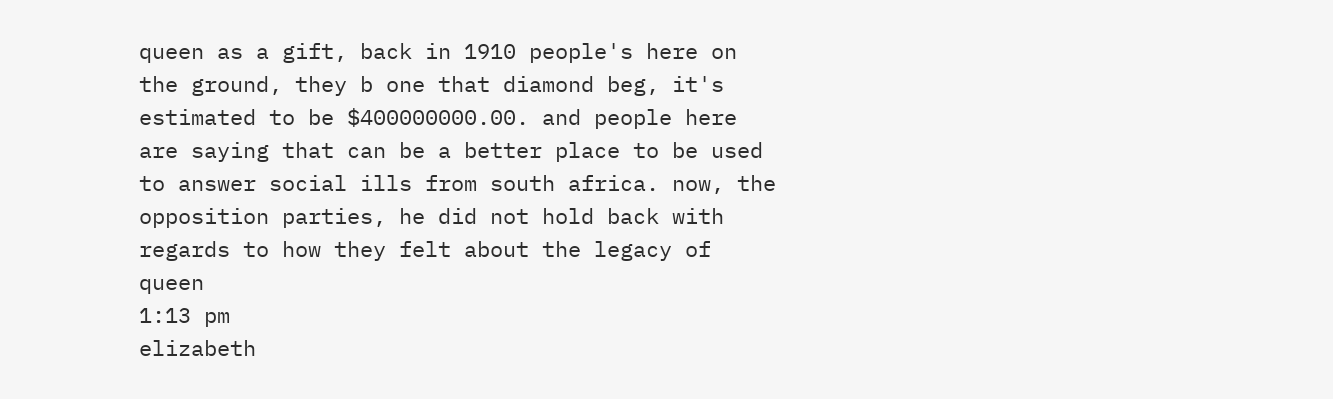queen as a gift, back in 1910 people's here on the ground, they b one that diamond beg, it's estimated to be $400000000.00. and people here are saying that can be a better place to be used to answer social ills from south africa. now, the opposition parties, he did not hold back with regards to how they felt about the legacy of queen
1:13 pm
elizabeth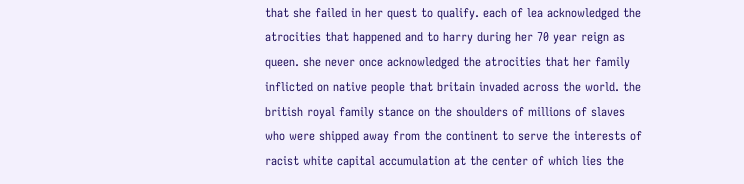that she failed in her quest to qualify. each of lea acknowledged the atrocities that happened and to harry during her 70 year reign as queen. she never once acknowledged the atrocities that her family inflicted on native people that britain invaded across the world. the british royal family stance on the shoulders of millions of slaves who were shipped away from the continent to serve the interests of racist white capital accumulation at the center of which lies the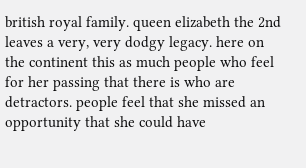british royal family. queen elizabeth the 2nd leaves a very, very dodgy legacy. here on the continent this as much people who feel for her passing that there is who are detractors. people feel that she missed an opportunity that she could have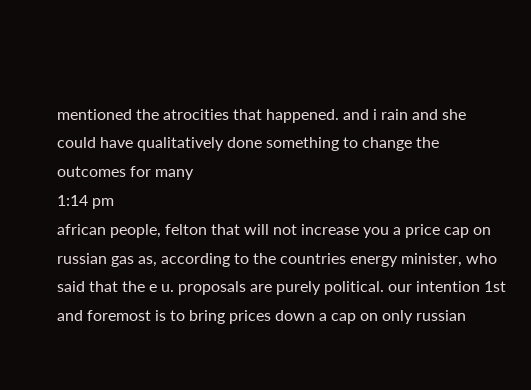mentioned the atrocities that happened. and i rain and she could have qualitatively done something to change the outcomes for many
1:14 pm
african people, felton that will not increase you a price cap on russian gas as, according to the countries energy minister, who said that the e u. proposals are purely political. our intention 1st and foremost is to bring prices down a cap on only russian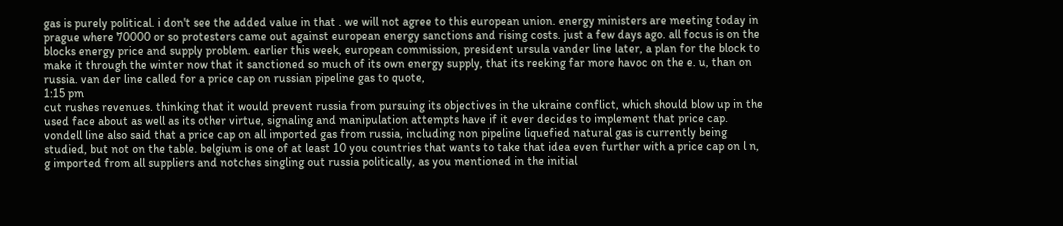gas is purely political. i don't see the added value in that . we will not agree to this european union. energy ministers are meeting today in prague where 70000 or so protesters came out against european energy sanctions and rising costs. just a few days ago. all focus is on the blocks energy price and supply problem. earlier this week, european commission, president ursula vander line later, a plan for the block to make it through the winter now that it sanctioned so much of its own energy supply, that its reeking far more havoc on the e. u, than on russia. van der line called for a price cap on russian pipeline gas to quote,
1:15 pm
cut rushes revenues. thinking that it would prevent russia from pursuing its objectives in the ukraine conflict, which should blow up in the used face about as well as its other virtue, signaling and manipulation attempts have if it ever decides to implement that price cap. vondell line also said that a price cap on all imported gas from russia, including non pipeline liquefied natural gas is currently being studied, but not on the table. belgium is one of at least 10 you countries that wants to take that idea even further with a price cap on l n, g imported from all suppliers and notches singling out russia politically, as you mentioned in the initial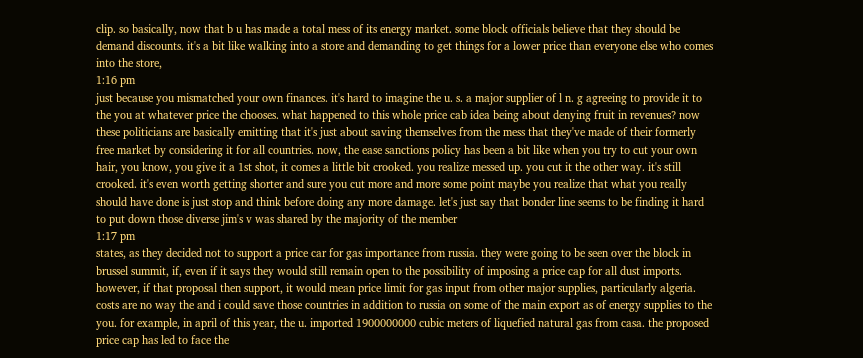clip. so basically, now that b u has made a total mess of its energy market. some block officials believe that they should be demand discounts. it's a bit like walking into a store and demanding to get things for a lower price than everyone else who comes into the store,
1:16 pm
just because you mismatched your own finances. it's hard to imagine the u. s. a major supplier of l n. g agreeing to provide it to the you at whatever price the chooses. what happened to this whole price cab idea being about denying fruit in revenues? now these politicians are basically emitting that it's just about saving themselves from the mess that they've made of their formerly free market by considering it for all countries. now, the ease sanctions policy has been a bit like when you try to cut your own hair, you know, you give it a 1st shot, it comes a little bit crooked. you realize messed up. you cut it the other way. it's still crooked. it's even worth getting shorter and sure you cut more and more some point maybe you realize that what you really should have done is just stop and think before doing any more damage. let's just say that bonder line seems to be finding it hard to put down those diverse jim's v was shared by the majority of the member
1:17 pm
states, as they decided not to support a price car for gas importance from russia. they were going to be seen over the block in brussel summit, if, even if it says they would still remain open to the possibility of imposing a price cap for all dust imports. however, if that proposal then support, it would mean price limit for gas input from other major supplies, particularly algeria. costs are no way the and i could save those countries in addition to russia on some of the main export as of energy supplies to the you. for example, in april of this year, the u. imported 1900000000 cubic meters of liquefied natural gas from casa. the proposed price cap has led to face the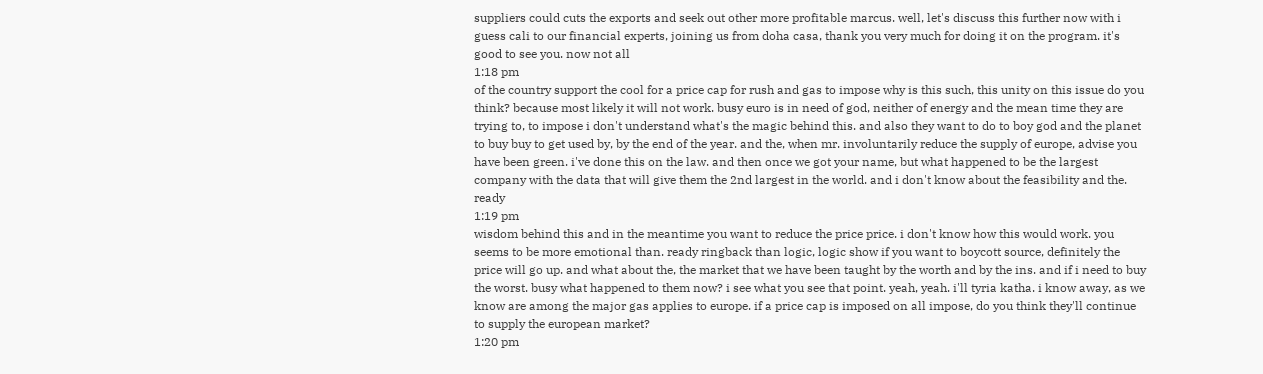suppliers could cuts the exports and seek out other more profitable marcus. well, let's discuss this further now with i guess cali to our financial experts, joining us from doha casa, thank you very much for doing it on the program. it's good to see you. now not all
1:18 pm
of the country support the cool for a price cap for rush and gas to impose why is this such, this unity on this issue do you think? because most likely it will not work. busy euro is in need of god, neither of energy and the mean time they are trying to, to impose i don't understand what's the magic behind this. and also they want to do to boy god and the planet to buy buy to get used by, by the end of the year. and the, when mr. involuntarily reduce the supply of europe, advise you have been green. i've done this on the law. and then once we got your name, but what happened to be the largest company with the data that will give them the 2nd largest in the world. and i don't know about the feasibility and the. ready
1:19 pm
wisdom behind this and in the meantime you want to reduce the price price. i don't know how this would work. you seems to be more emotional than. ready ringback than logic, logic show if you want to boycott source, definitely the price will go up. and what about the, the market that we have been taught by the worth and by the ins. and if i need to buy the worst. busy what happened to them now? i see what you see that point. yeah, yeah. i'll tyria katha. i know away, as we know are among the major gas applies to europe. if a price cap is imposed on all impose, do you think they'll continue to supply the european market?
1:20 pm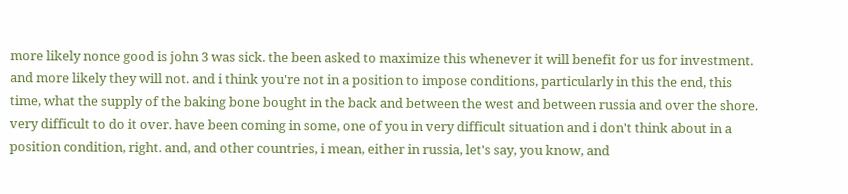more likely nonce good is john 3 was sick. the been asked to maximize this whenever it will benefit for us for investment. and more likely they will not. and i think you're not in a position to impose conditions, particularly in this the end, this time, what the supply of the baking bone bought in the back and between the west and between russia and over the shore. very difficult to do it over. have been coming in some, one of you in very difficult situation and i don't think about in a position condition, right. and, and other countries, i mean, either in russia, let's say, you know, and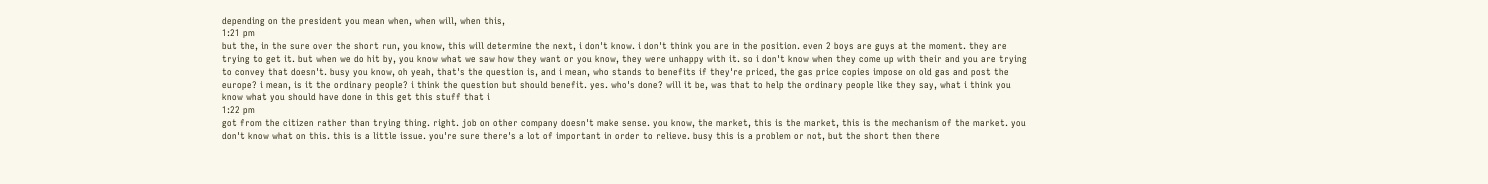depending on the president you mean when, when will, when this,
1:21 pm
but the, in the sure over the short run, you know, this will determine the next, i don't know. i don't think you are in the position. even 2 boys are guys at the moment. they are trying to get it. but when we do hit by, you know what we saw how they want or you know, they were unhappy with it. so i don't know when they come up with their and you are trying to convey that doesn't. busy you know, oh yeah, that's the question is, and i mean, who stands to benefits if they're priced, the gas price copies impose on old gas and post the europe? i mean, is it the ordinary people? i think the question but should benefit. yes. who's done? will it be, was that to help the ordinary people like they say, what i think you know what you should have done in this get this stuff that i
1:22 pm
got from the citizen rather than trying thing. right. job on other company doesn't make sense. you know, the market, this is the market, this is the mechanism of the market. you don't know what on this. this is a little issue. you're sure there's a lot of important in order to relieve. busy this is a problem or not, but the short then there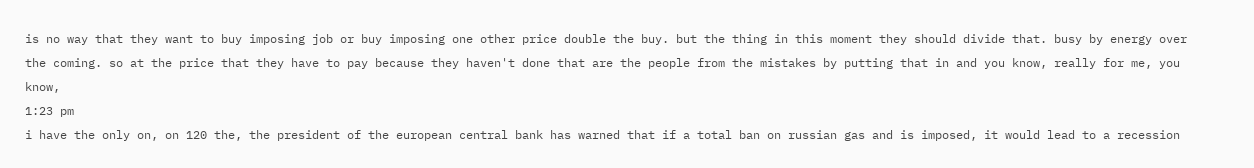is no way that they want to buy imposing job or buy imposing one other price double the buy. but the thing in this moment they should divide that. busy by energy over the coming. so at the price that they have to pay because they haven't done that are the people from the mistakes by putting that in and you know, really for me, you know,
1:23 pm
i have the only on, on 120 the, the president of the european central bank has warned that if a total ban on russian gas and is imposed, it would lead to a recession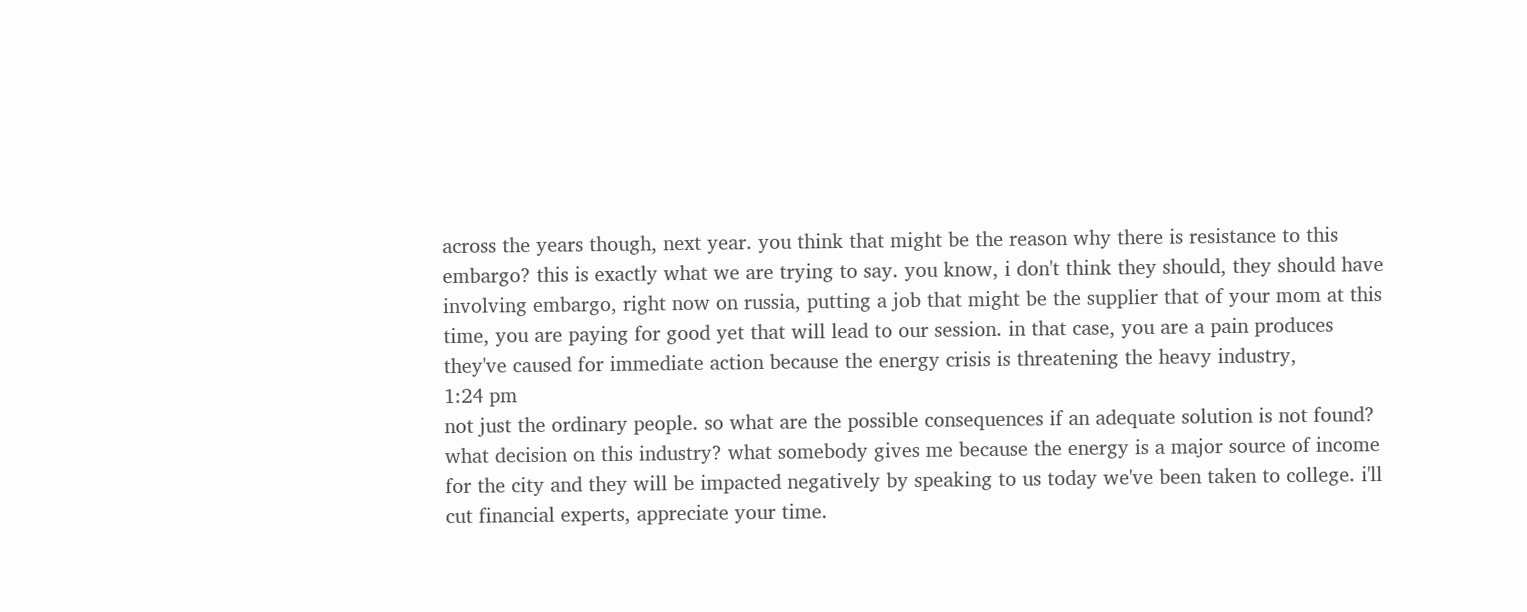across the years though, next year. you think that might be the reason why there is resistance to this embargo? this is exactly what we are trying to say. you know, i don't think they should, they should have involving embargo, right now on russia, putting a job that might be the supplier that of your mom at this time, you are paying for good yet that will lead to our session. in that case, you are a pain produces they've caused for immediate action because the energy crisis is threatening the heavy industry,
1:24 pm
not just the ordinary people. so what are the possible consequences if an adequate solution is not found? what decision on this industry? what somebody gives me because the energy is a major source of income for the city and they will be impacted negatively by speaking to us today we've been taken to college. i'll cut financial experts, appreciate your time.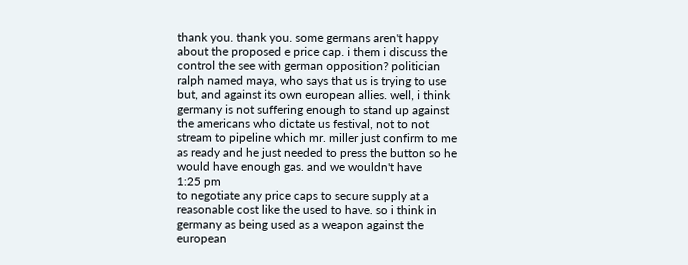thank you. thank you. some germans aren't happy about the proposed e price cap. i them i discuss the control the see with german opposition? politician ralph named maya, who says that us is trying to use but, and against its own european allies. well, i think germany is not suffering enough to stand up against the americans who dictate us festival, not to not stream to pipeline which mr. miller just confirm to me as ready and he just needed to press the button so he would have enough gas. and we wouldn't have
1:25 pm
to negotiate any price caps to secure supply at a reasonable cost like the used to have. so i think in germany as being used as a weapon against the european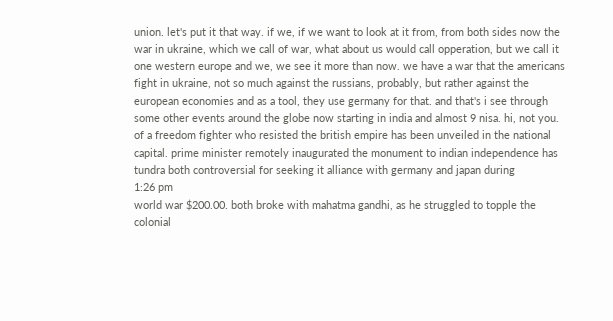union. let's put it that way. if we, if we want to look at it from, from both sides now the war in ukraine, which we call of war, what about us would call opperation, but we call it one western europe and we, we see it more than now. we have a war that the americans fight in ukraine, not so much against the russians, probably, but rather against the european economies and as a tool, they use germany for that. and that's i see through some other events around the globe now starting in india and almost 9 nisa. hi, not you. of a freedom fighter who resisted the british empire has been unveiled in the national capital. prime minister remotely inaugurated the monument to indian independence has tundra both controversial for seeking it alliance with germany and japan during
1:26 pm
world war $200.00. both broke with mahatma gandhi, as he struggled to topple the colonial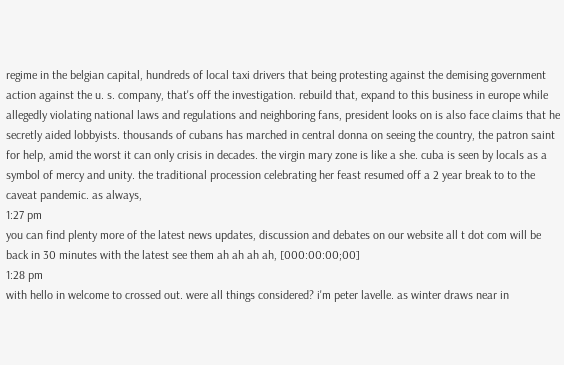regime in the belgian capital, hundreds of local taxi drivers that being protesting against the demising government action against the u. s. company, that's off the investigation. rebuild that, expand to this business in europe while allegedly violating national laws and regulations and neighboring fans, president looks on is also face claims that he secretly aided lobbyists. thousands of cubans has marched in central donna on seeing the country, the patron saint for help, amid the worst it can only crisis in decades. the virgin mary zone is like a she. cuba is seen by locals as a symbol of mercy and unity. the traditional procession celebrating her feast resumed off a 2 year break to to the caveat pandemic. as always,
1:27 pm
you can find plenty more of the latest news updates, discussion and debates on our website all t dot com will be back in 30 minutes with the latest see them ah ah ah ah, [000:00:00;00]
1:28 pm
with hello in welcome to crossed out. were all things considered? i'm peter lavelle. as winter draws near in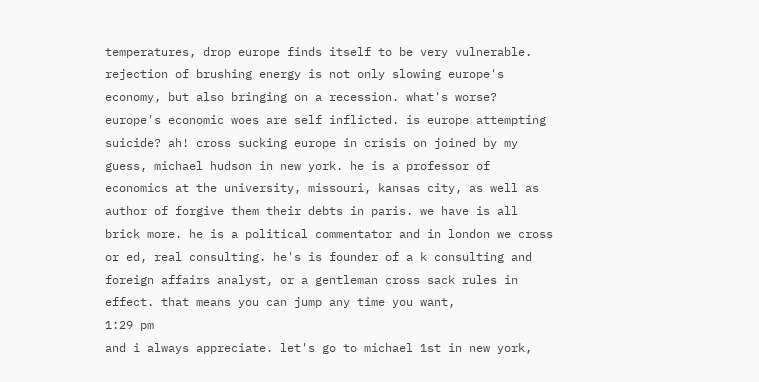temperatures, drop europe finds itself to be very vulnerable. rejection of brushing energy is not only slowing europe's economy, but also bringing on a recession. what's worse? europe's economic woes are self inflicted. is europe attempting suicide? ah! cross sucking europe in crisis on joined by my guess, michael hudson in new york. he is a professor of economics at the university, missouri, kansas city, as well as author of forgive them their debts in paris. we have is all brick more. he is a political commentator and in london we cross or ed, real consulting. he's is founder of a k consulting and foreign affairs analyst, or a gentleman cross sack rules in effect. that means you can jump any time you want,
1:29 pm
and i always appreciate. let's go to michael 1st in new york,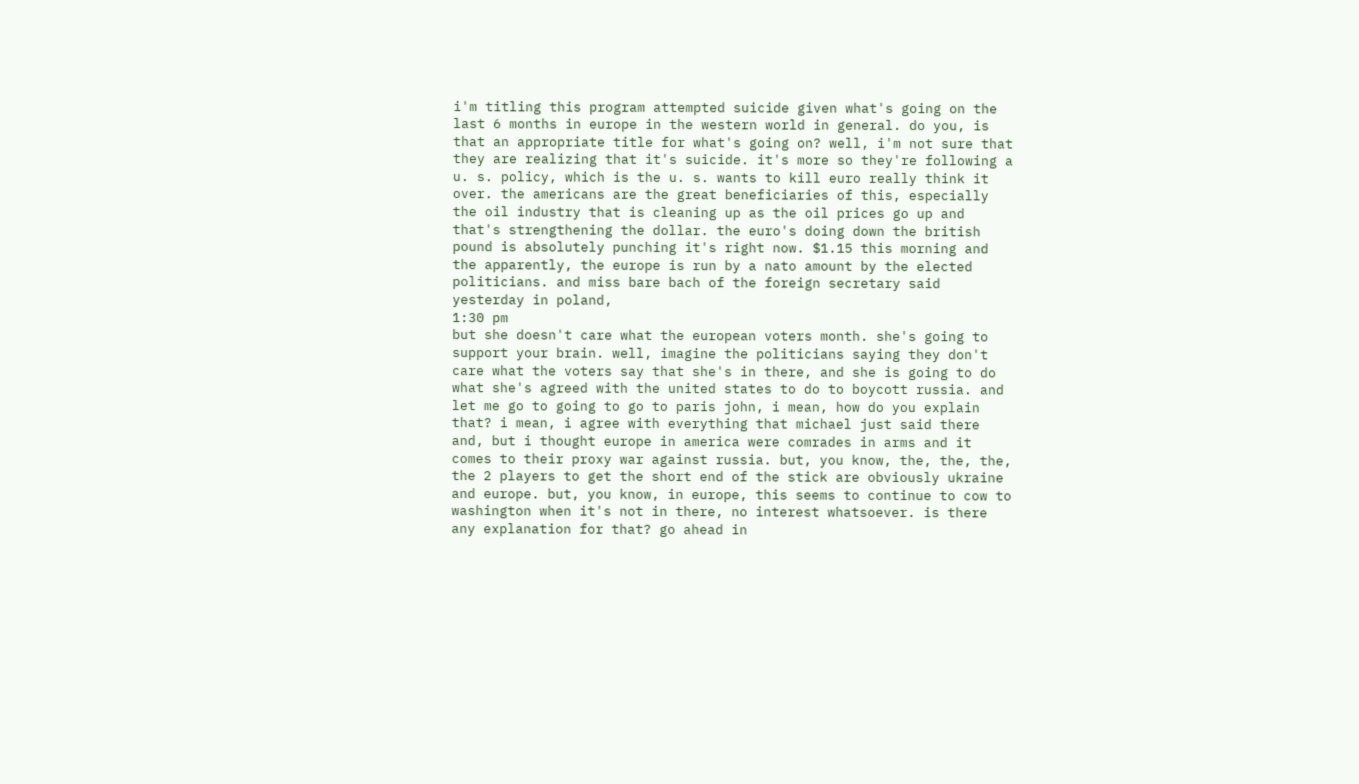i'm titling this program attempted suicide given what's going on the last 6 months in europe in the western world in general. do you, is that an appropriate title for what's going on? well, i'm not sure that they are realizing that it's suicide. it's more so they're following a u. s. policy, which is the u. s. wants to kill euro really think it over. the americans are the great beneficiaries of this, especially the oil industry that is cleaning up as the oil prices go up and that's strengthening the dollar. the euro's doing down the british pound is absolutely punching it's right now. $1.15 this morning and the apparently, the europe is run by a nato amount by the elected politicians. and miss bare bach of the foreign secretary said yesterday in poland,
1:30 pm
but she doesn't care what the european voters month. she's going to support your brain. well, imagine the politicians saying they don't care what the voters say that she's in there, and she is going to do what she's agreed with the united states to do to boycott russia. and let me go to going to go to paris john, i mean, how do you explain that? i mean, i agree with everything that michael just said there and, but i thought europe in america were comrades in arms and it comes to their proxy war against russia. but, you know, the, the, the, the 2 players to get the short end of the stick are obviously ukraine and europe. but, you know, in europe, this seems to continue to cow to washington when it's not in there, no interest whatsoever. is there any explanation for that? go ahead in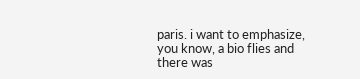paris. i want to emphasize, you know, a bio flies and there was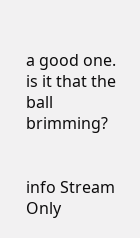a good one. is it that the ball brimming?


info Stream Only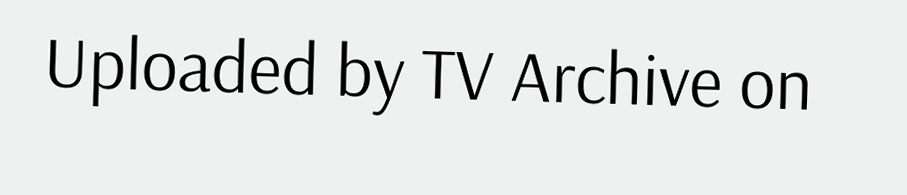Uploaded by TV Archive on